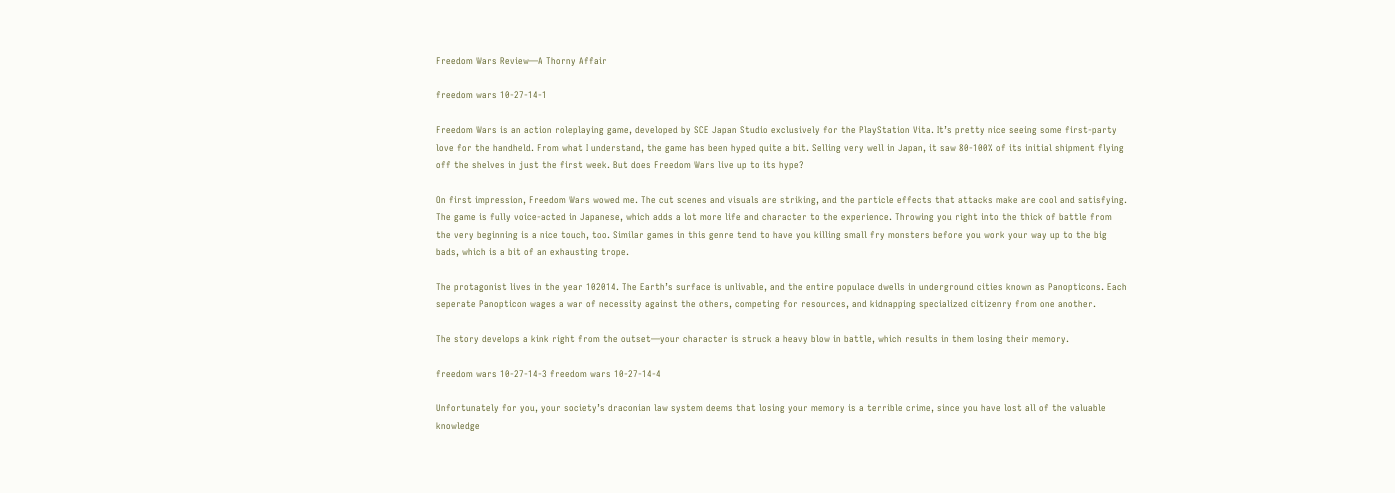Freedom Wars Review—A Thorny Affair

freedom wars 10-27-14-1

Freedom Wars is an action roleplaying game, developed by SCE Japan Studio exclusively for the PlayStation Vita. It’s pretty nice seeing some first-party love for the handheld. From what I understand, the game has been hyped quite a bit. Selling very well in Japan, it saw 80-100% of its initial shipment flying off the shelves in just the first week. But does Freedom Wars live up to its hype?

On first impression, Freedom Wars wowed me. The cut scenes and visuals are striking, and the particle effects that attacks make are cool and satisfying. The game is fully voice-acted in Japanese, which adds a lot more life and character to the experience. Throwing you right into the thick of battle from the very beginning is a nice touch, too. Similar games in this genre tend to have you killing small fry monsters before you work your way up to the big bads, which is a bit of an exhausting trope.

The protagonist lives in the year 102014. The Earth’s surface is unlivable, and the entire populace dwells in underground cities known as Panopticons. Each seperate Panopticon wages a war of necessity against the others, competing for resources, and kidnapping specialized citizenry from one another.

The story develops a kink right from the outset—your character is struck a heavy blow in battle, which results in them losing their memory.

freedom wars 10-27-14-3 freedom wars 10-27-14-4

Unfortunately for you, your society’s draconian law system deems that losing your memory is a terrible crime, since you have lost all of the valuable knowledge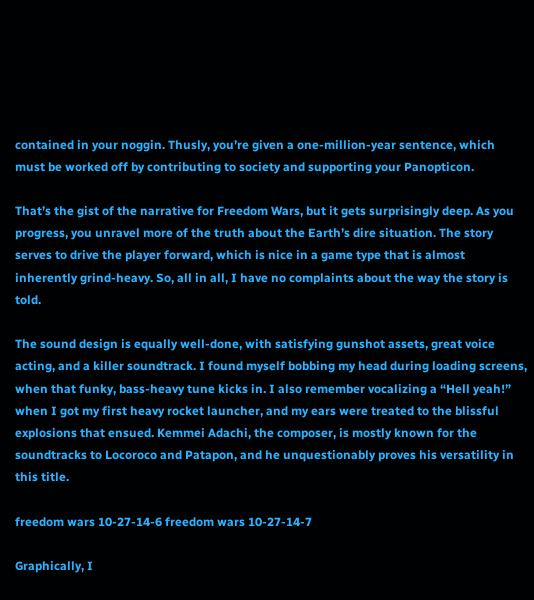contained in your noggin. Thusly, you’re given a one-million-year sentence, which must be worked off by contributing to society and supporting your Panopticon.

That’s the gist of the narrative for Freedom Wars, but it gets surprisingly deep. As you progress, you unravel more of the truth about the Earth’s dire situation. The story serves to drive the player forward, which is nice in a game type that is almost inherently grind-heavy. So, all in all, I have no complaints about the way the story is told.

The sound design is equally well-done, with satisfying gunshot assets, great voice acting, and a killer soundtrack. I found myself bobbing my head during loading screens, when that funky, bass-heavy tune kicks in. I also remember vocalizing a “Hell yeah!” when I got my first heavy rocket launcher, and my ears were treated to the blissful explosions that ensued. Kemmei Adachi, the composer, is mostly known for the soundtracks to Locoroco and Patapon, and he unquestionably proves his versatility in this title.

freedom wars 10-27-14-6 freedom wars 10-27-14-7

Graphically, I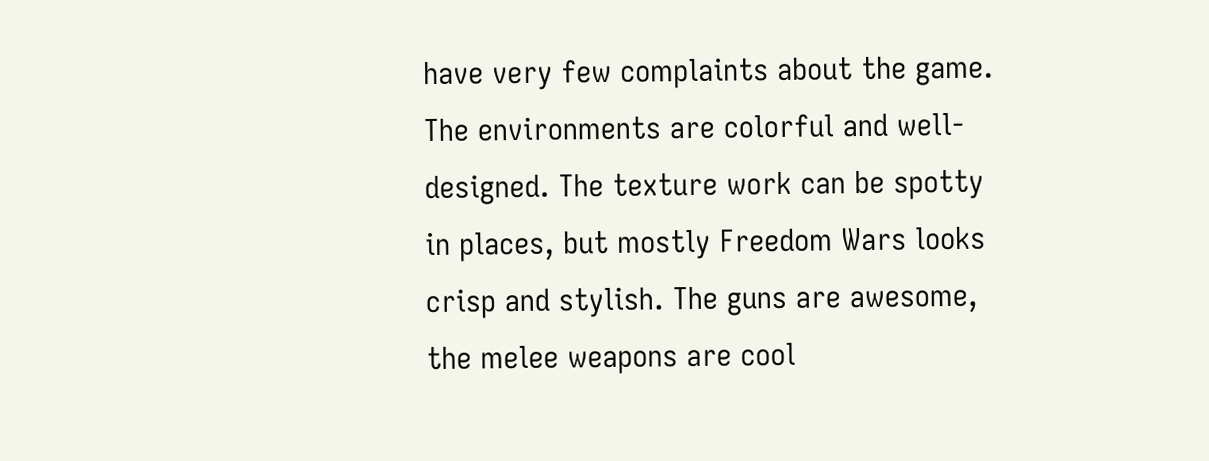have very few complaints about the game. The environments are colorful and well-designed. The texture work can be spotty in places, but mostly Freedom Wars looks crisp and stylish. The guns are awesome, the melee weapons are cool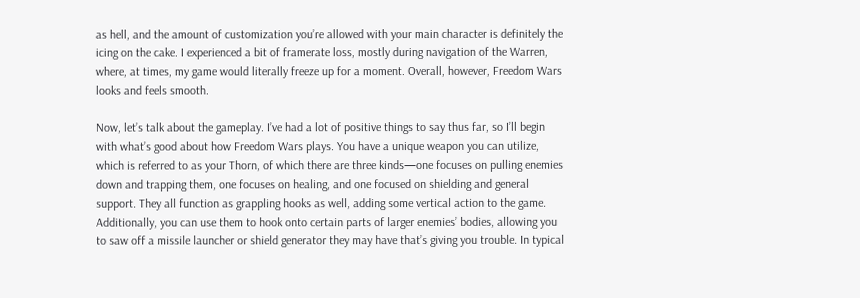as hell, and the amount of customization you’re allowed with your main character is definitely the icing on the cake. I experienced a bit of framerate loss, mostly during navigation of the Warren, where, at times, my game would literally freeze up for a moment. Overall, however, Freedom Wars looks and feels smooth.

Now, let’s talk about the gameplay. I’ve had a lot of positive things to say thus far, so I’ll begin with what’s good about how Freedom Wars plays. You have a unique weapon you can utilize, which is referred to as your Thorn, of which there are three kinds—one focuses on pulling enemies down and trapping them, one focuses on healing, and one focused on shielding and general support. They all function as grappling hooks as well, adding some vertical action to the game. Additionally, you can use them to hook onto certain parts of larger enemies’ bodies, allowing you to saw off a missile launcher or shield generator they may have that’s giving you trouble. In typical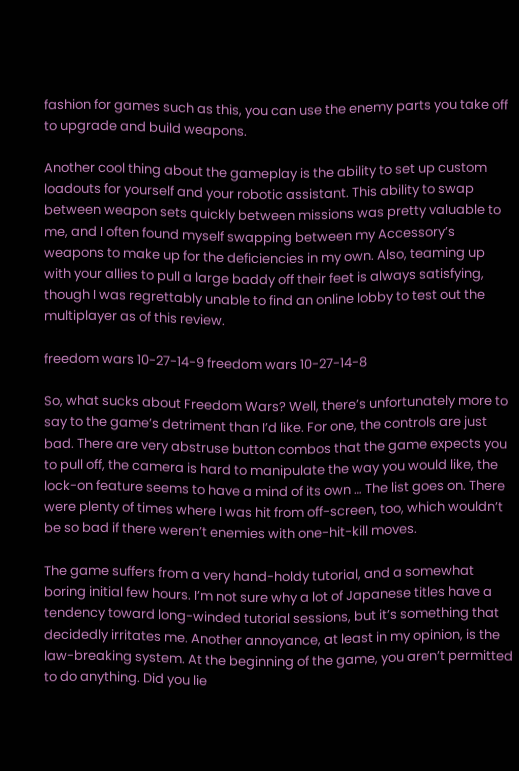fashion for games such as this, you can use the enemy parts you take off to upgrade and build weapons.

Another cool thing about the gameplay is the ability to set up custom loadouts for yourself and your robotic assistant. This ability to swap between weapon sets quickly between missions was pretty valuable to me, and I often found myself swapping between my Accessory’s weapons to make up for the deficiencies in my own. Also, teaming up with your allies to pull a large baddy off their feet is always satisfying, though I was regrettably unable to find an online lobby to test out the multiplayer as of this review.

freedom wars 10-27-14-9 freedom wars 10-27-14-8

So, what sucks about Freedom Wars? Well, there’s unfortunately more to say to the game’s detriment than I’d like. For one, the controls are just bad. There are very abstruse button combos that the game expects you to pull off, the camera is hard to manipulate the way you would like, the lock-on feature seems to have a mind of its own … The list goes on. There were plenty of times where I was hit from off-screen, too, which wouldn’t be so bad if there weren’t enemies with one-hit-kill moves.

The game suffers from a very hand-holdy tutorial, and a somewhat boring initial few hours. I’m not sure why a lot of Japanese titles have a tendency toward long-winded tutorial sessions, but it’s something that decidedly irritates me. Another annoyance, at least in my opinion, is the law-breaking system. At the beginning of the game, you aren’t permitted to do anything. Did you lie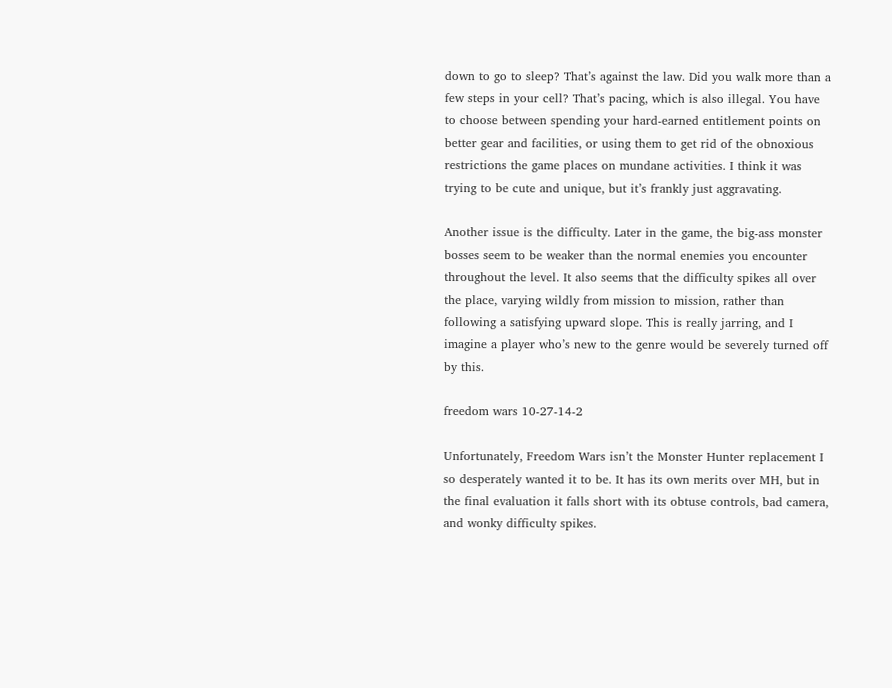down to go to sleep? That’s against the law. Did you walk more than a few steps in your cell? That’s pacing, which is also illegal. You have to choose between spending your hard-earned entitlement points on better gear and facilities, or using them to get rid of the obnoxious restrictions the game places on mundane activities. I think it was trying to be cute and unique, but it’s frankly just aggravating.

Another issue is the difficulty. Later in the game, the big-ass monster bosses seem to be weaker than the normal enemies you encounter throughout the level. It also seems that the difficulty spikes all over the place, varying wildly from mission to mission, rather than following a satisfying upward slope. This is really jarring, and I imagine a player who’s new to the genre would be severely turned off by this.

freedom wars 10-27-14-2

Unfortunately, Freedom Wars isn’t the Monster Hunter replacement I so desperately wanted it to be. It has its own merits over MH, but in the final evaluation it falls short with its obtuse controls, bad camera, and wonky difficulty spikes.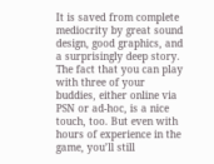It is saved from complete mediocrity by great sound design, good graphics, and a surprisingly deep story. The fact that you can play with three of your buddies, either online via PSN or ad-hoc, is a nice touch, too. But even with hours of experience in the game, you’ll still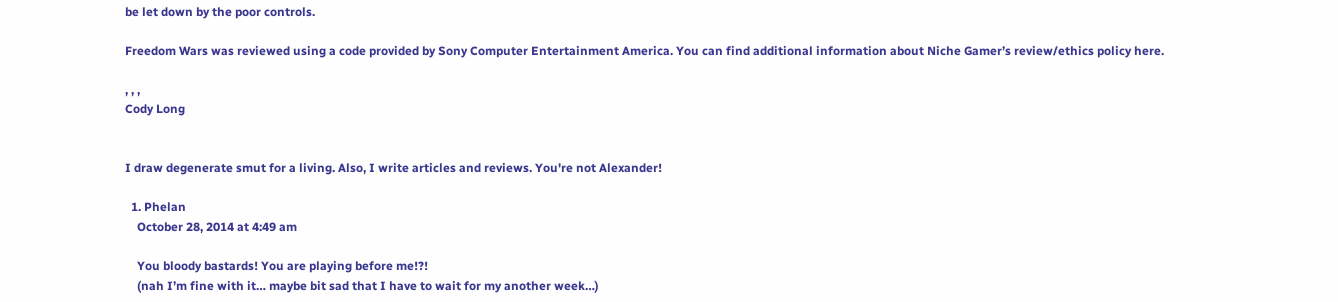be let down by the poor controls.

Freedom Wars was reviewed using a code provided by Sony Computer Entertainment America. You can find additional information about Niche Gamer’s review/ethics policy here.

, , ,
Cody Long


I draw degenerate smut for a living. Also, I write articles and reviews. You're not Alexander!

  1. Phelan
    October 28, 2014 at 4:49 am

    You bloody bastards! You are playing before me!?!
    (nah I’m fine with it… maybe bit sad that I have to wait for my another week…)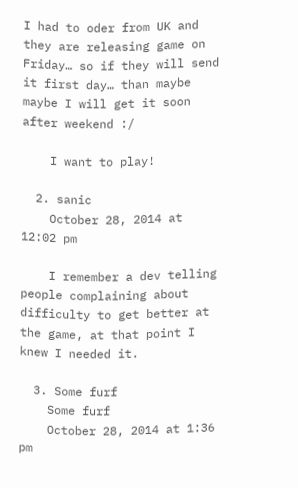I had to oder from UK and they are releasing game on Friday… so if they will send it first day… than maybe maybe I will get it soon after weekend :/

    I want to play!

  2. sanic
    October 28, 2014 at 12:02 pm

    I remember a dev telling people complaining about difficulty to get better at the game, at that point I knew I needed it.

  3. Some furf
    Some furf
    October 28, 2014 at 1:36 pm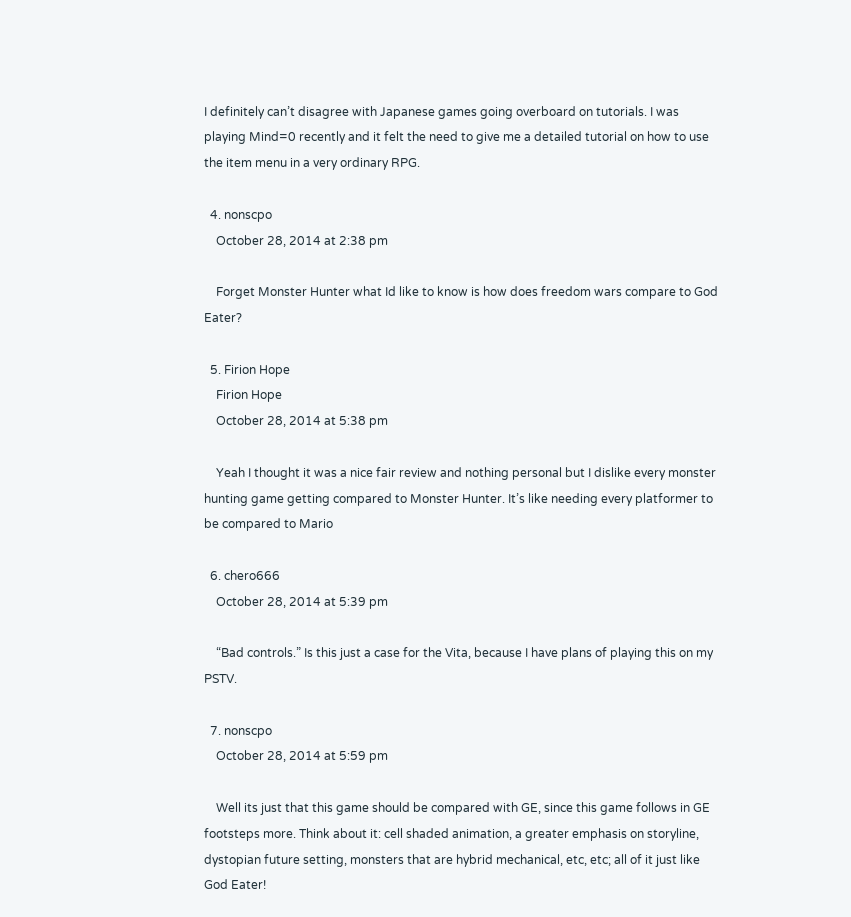I definitely can’t disagree with Japanese games going overboard on tutorials. I was playing Mind=0 recently and it felt the need to give me a detailed tutorial on how to use the item menu in a very ordinary RPG.

  4. nonscpo
    October 28, 2014 at 2:38 pm

    Forget Monster Hunter what Id like to know is how does freedom wars compare to God Eater?

  5. Firion Hope
    Firion Hope
    October 28, 2014 at 5:38 pm

    Yeah I thought it was a nice fair review and nothing personal but I dislike every monster hunting game getting compared to Monster Hunter. It’s like needing every platformer to be compared to Mario

  6. chero666
    October 28, 2014 at 5:39 pm

    “Bad controls.” Is this just a case for the Vita, because I have plans of playing this on my PSTV.

  7. nonscpo
    October 28, 2014 at 5:59 pm

    Well its just that this game should be compared with GE, since this game follows in GE footsteps more. Think about it: cell shaded animation, a greater emphasis on storyline, dystopian future setting, monsters that are hybrid mechanical, etc, etc; all of it just like God Eater!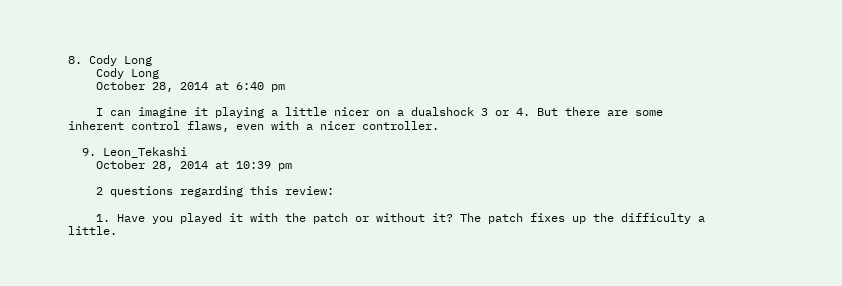8. Cody Long
    Cody Long
    October 28, 2014 at 6:40 pm

    I can imagine it playing a little nicer on a dualshock 3 or 4. But there are some inherent control flaws, even with a nicer controller.

  9. Leon_Tekashi
    October 28, 2014 at 10:39 pm

    2 questions regarding this review:

    1. Have you played it with the patch or without it? The patch fixes up the difficulty a little.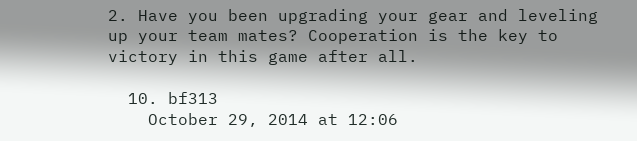2. Have you been upgrading your gear and leveling up your team mates? Cooperation is the key to victory in this game after all.

  10. bf313
    October 29, 2014 at 12:06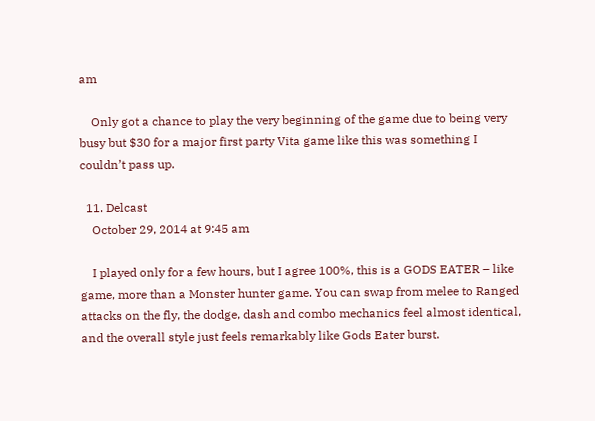am

    Only got a chance to play the very beginning of the game due to being very busy but $30 for a major first party Vita game like this was something I couldn’t pass up.

  11. Delcast
    October 29, 2014 at 9:45 am

    I played only for a few hours, but I agree 100%, this is a GODS EATER – like game, more than a Monster hunter game. You can swap from melee to Ranged attacks on the fly, the dodge, dash and combo mechanics feel almost identical, and the overall style just feels remarkably like Gods Eater burst.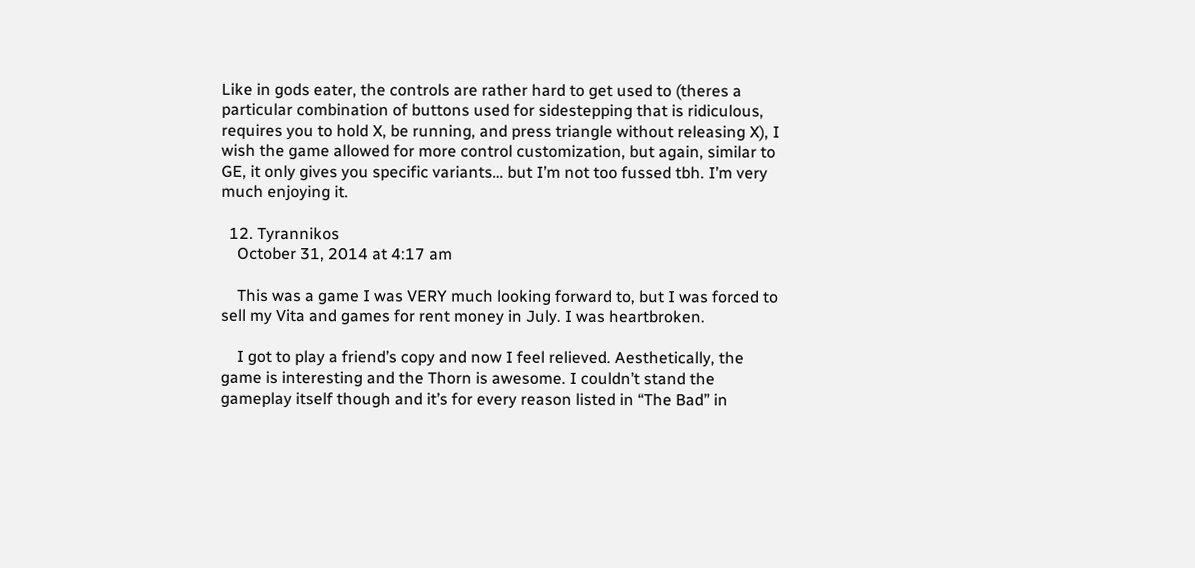Like in gods eater, the controls are rather hard to get used to (theres a particular combination of buttons used for sidestepping that is ridiculous, requires you to hold X, be running, and press triangle without releasing X), I wish the game allowed for more control customization, but again, similar to GE, it only gives you specific variants… but I’m not too fussed tbh. I’m very much enjoying it.

  12. Tyrannikos
    October 31, 2014 at 4:17 am

    This was a game I was VERY much looking forward to, but I was forced to sell my Vita and games for rent money in July. I was heartbroken.

    I got to play a friend’s copy and now I feel relieved. Aesthetically, the game is interesting and the Thorn is awesome. I couldn’t stand the gameplay itself though and it’s for every reason listed in “The Bad” in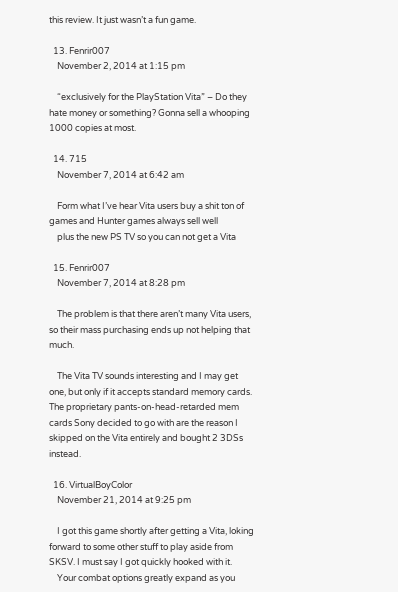this review. It just wasn’t a fun game.

  13. Fenrir007
    November 2, 2014 at 1:15 pm

    “exclusively for the PlayStation Vita” – Do they hate money or something? Gonna sell a whooping 1000 copies at most.

  14. 715
    November 7, 2014 at 6:42 am

    Form what I’ve hear Vita users buy a shit ton of games and Hunter games always sell well
    plus the new PS TV so you can not get a Vita

  15. Fenrir007
    November 7, 2014 at 8:28 pm

    The problem is that there aren’t many Vita users, so their mass purchasing ends up not helping that much.

    The Vita TV sounds interesting and I may get one, but only if it accepts standard memory cards. The proprietary pants-on-head-retarded mem cards Sony decided to go with are the reason I skipped on the Vita entirely and bought 2 3DSs instead.

  16. VirtualBoyColor
    November 21, 2014 at 9:25 pm

    I got this game shortly after getting a Vita, loking forward to some other stuff to play aside from SKSV. I must say I got quickly hooked with it.
    Your combat options greatly expand as you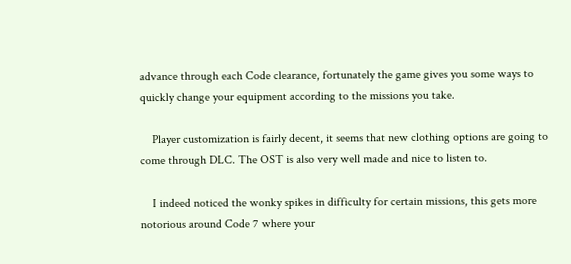advance through each Code clearance, fortunately the game gives you some ways to quickly change your equipment according to the missions you take.

    Player customization is fairly decent, it seems that new clothing options are going to come through DLC. The OST is also very well made and nice to listen to.

    I indeed noticed the wonky spikes in difficulty for certain missions, this gets more notorious around Code 7 where your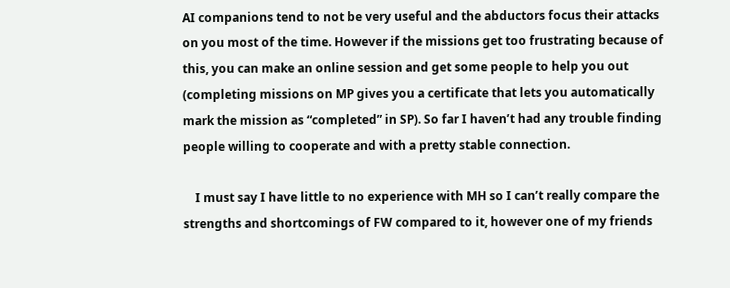AI companions tend to not be very useful and the abductors focus their attacks on you most of the time. However if the missions get too frustrating because of this, you can make an online session and get some people to help you out (completing missions on MP gives you a certificate that lets you automatically mark the mission as “completed” in SP). So far I haven’t had any trouble finding people willing to cooperate and with a pretty stable connection.

    I must say I have little to no experience with MH so I can’t really compare the strengths and shortcomings of FW compared to it, however one of my friends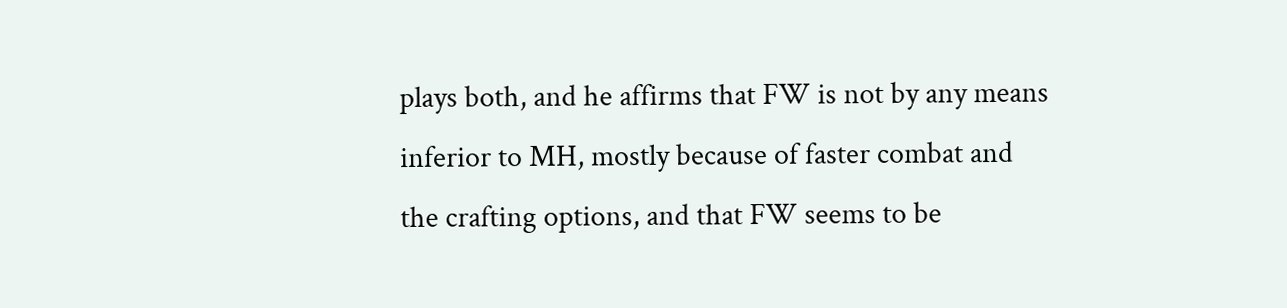plays both, and he affirms that FW is not by any means inferior to MH, mostly because of faster combat and the crafting options, and that FW seems to be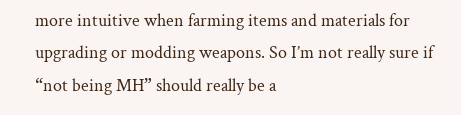more intuitive when farming items and materials for upgrading or modding weapons. So I’m not really sure if “not being MH” should really be a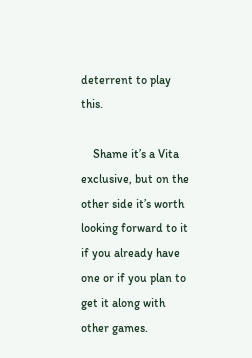deterrent to play this.

    Shame it’s a Vita exclusive, but on the other side it’s worth looking forward to it if you already have one or if you plan to get it along with other games.